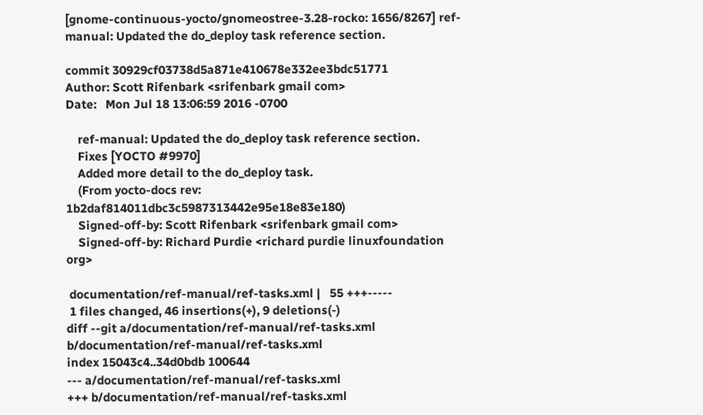[gnome-continuous-yocto/gnomeostree-3.28-rocko: 1656/8267] ref-manual: Updated the do_deploy task reference section.

commit 30929cf03738d5a871e410678e332ee3bdc51771
Author: Scott Rifenbark <srifenbark gmail com>
Date:   Mon Jul 18 13:06:59 2016 -0700

    ref-manual: Updated the do_deploy task reference section.
    Fixes [YOCTO #9970]
    Added more detail to the do_deploy task.
    (From yocto-docs rev: 1b2daf814011dbc3c5987313442e95e18e83e180)
    Signed-off-by: Scott Rifenbark <srifenbark gmail com>
    Signed-off-by: Richard Purdie <richard purdie linuxfoundation org>

 documentation/ref-manual/ref-tasks.xml |   55 +++-----
 1 files changed, 46 insertions(+), 9 deletions(-)
diff --git a/documentation/ref-manual/ref-tasks.xml b/documentation/ref-manual/ref-tasks.xml
index 15043c4..34d0bdb 100644
--- a/documentation/ref-manual/ref-tasks.xml
+++ b/documentation/ref-manual/ref-tasks.xml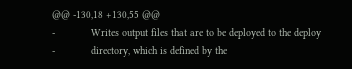@@ -130,18 +130,55 @@
-            Writes output files that are to be deployed to the deploy
-            directory, which is defined by the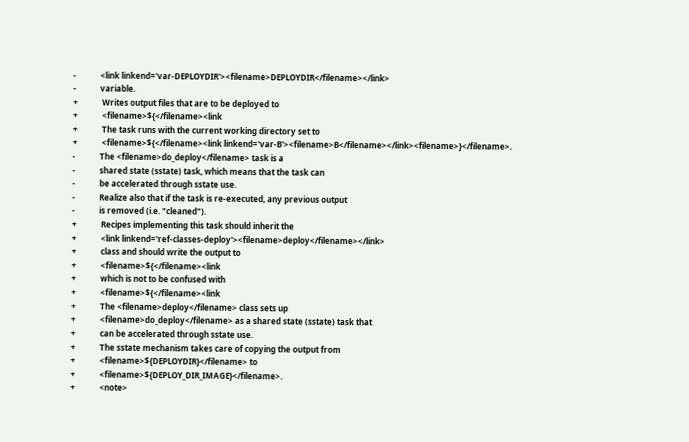-            <link linkend='var-DEPLOYDIR'><filename>DEPLOYDIR</filename></link>
-            variable.
+            Writes output files that are to be deployed to
+            <filename>${</filename><link
+            The task runs with the current working directory set to
+            <filename>${</filename><link linkend='var-B'><filename>B</filename></link><filename>}</filename>.
-            The <filename>do_deploy</filename> task is a
-            shared state (sstate) task, which means that the task can
-            be accelerated through sstate use.
-            Realize also that if the task is re-executed, any previous output
-            is removed (i.e. "cleaned").
+            Recipes implementing this task should inherit the
+            <link linkend='ref-classes-deploy'><filename>deploy</filename></link>
+            class and should write the output to
+            <filename>${</filename><link
+            which is not to be confused with
+            <filename>${</filename><link
+            The <filename>deploy</filename> class sets up
+            <filename>do_deploy</filename> as a shared state (sstate) task that
+            can be accelerated through sstate use.
+            The sstate mechanism takes care of copying the output from
+            <filename>${DEPLOYDIR}</filename> to
+            <filename>${DEPLOY_DIR_IMAGE}</filename>.
+            <note>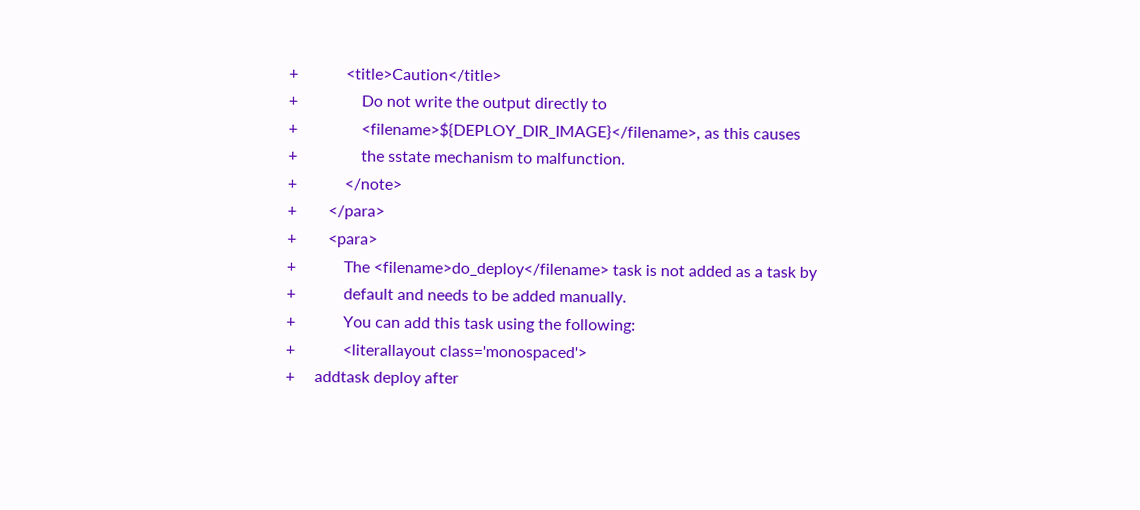+            <title>Caution</title>
+                Do not write the output directly to
+                <filename>${DEPLOY_DIR_IMAGE}</filename>, as this causes
+                the sstate mechanism to malfunction.
+            </note>
+        </para>
+        <para>
+            The <filename>do_deploy</filename> task is not added as a task by
+            default and needs to be added manually.
+            You can add this task using the following:
+            <literallayout class='monospaced'>
+     addtask deploy after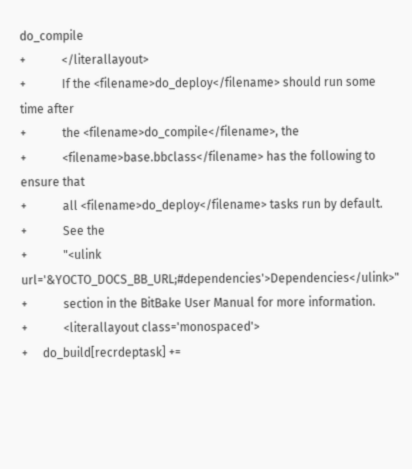do_compile
+            </literallayout>
+            If the <filename>do_deploy</filename> should run some time after
+            the <filename>do_compile</filename>, the
+            <filename>base.bbclass</filename> has the following to ensure that
+            all <filename>do_deploy</filename> tasks run by default.
+            See the
+            "<ulink url='&YOCTO_DOCS_BB_URL;#dependencies'>Dependencies</ulink>"
+            section in the BitBake User Manual for more information.
+            <literallayout class='monospaced'>
+     do_build[recrdeptask] +=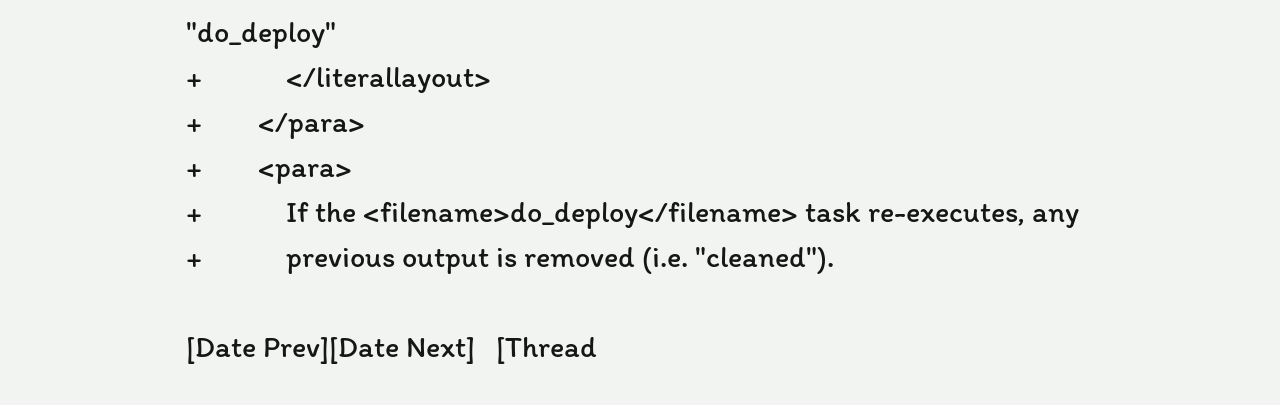"do_deploy"
+            </literallayout>
+        </para>
+        <para>
+            If the <filename>do_deploy</filename> task re-executes, any
+            previous output is removed (i.e. "cleaned").

[Date Prev][Date Next]   [Thread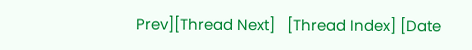Prev][Thread Next]   [Thread Index] [Date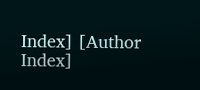Index] [Author Index]